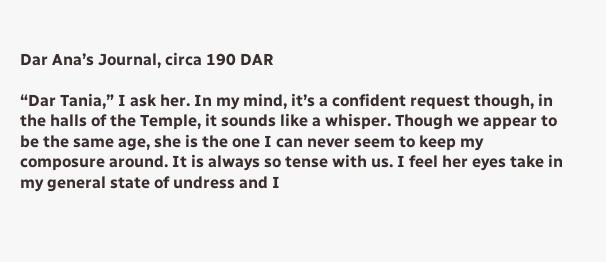Dar Ana’s Journal, circa 190 DAR

“Dar Tania,” I ask her. In my mind, it’s a confident request though, in the halls of the Temple, it sounds like a whisper. Though we appear to be the same age, she is the one I can never seem to keep my composure around. It is always so tense with us. I feel her eyes take in my general state of undress and I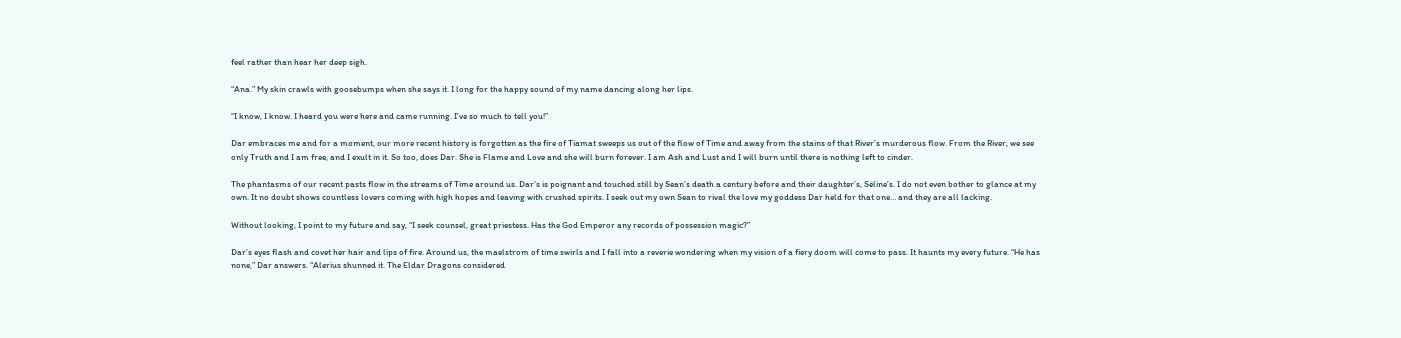feel rather than hear her deep sigh.

“Ana.” My skin crawls with goosebumps when she says it. I long for the happy sound of my name dancing along her lips.

“I know, I know. I heard you were here and came running. I’ve so much to tell you!”

Dar embraces me and for a moment, our more recent history is forgotten as the fire of Tiamat sweeps us out of the flow of Time and away from the stains of that River’s murderous flow. From the River, we see only Truth and I am free, and I exult in it. So too, does Dar. She is Flame and Love and she will burn forever. I am Ash and Lust and I will burn until there is nothing left to cinder.

The phantasms of our recent pasts flow in the streams of Time around us. Dar’s is poignant and touched still by Sean’s death a century before and their daughter’s, Seline’s. I do not even bother to glance at my own. It no doubt shows countless lovers coming with high hopes and leaving with crushed spirits. I seek out my own Sean to rival the love my goddess Dar held for that one… and they are all lacking.

Without looking, I point to my future and say, “I seek counsel, great priestess. Has the God Emperor any records of possession magic?”

Dar’s eyes flash and covet her hair and lips of fire. Around us, the maelstrom of time swirls and I fall into a reverie wondering when my vision of a fiery doom will come to pass. It haunts my every future. “He has none,” Dar answers. “Alerius shunned it. The Eldar Dragons considered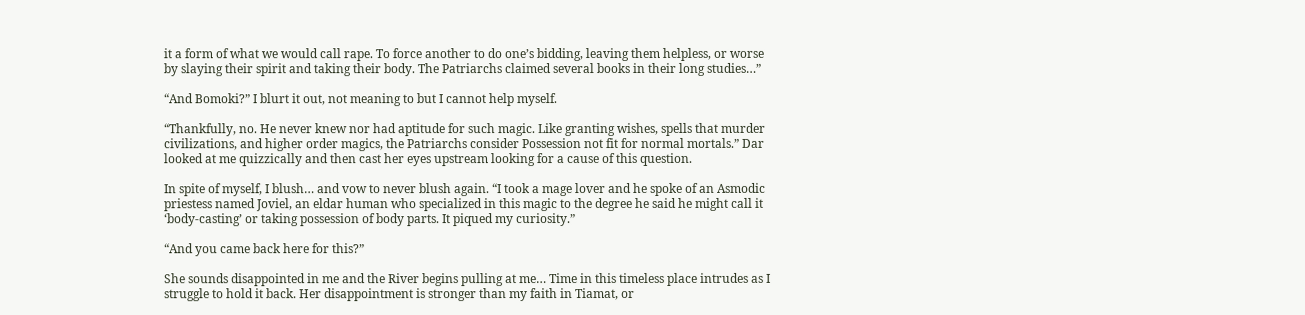it a form of what we would call rape. To force another to do one’s bidding, leaving them helpless, or worse by slaying their spirit and taking their body. The Patriarchs claimed several books in their long studies…”

“And Bomoki?” I blurt it out, not meaning to but I cannot help myself.

“Thankfully, no. He never knew nor had aptitude for such magic. Like granting wishes, spells that murder civilizations, and higher order magics, the Patriarchs consider Possession not fit for normal mortals.” Dar looked at me quizzically and then cast her eyes upstream looking for a cause of this question.

In spite of myself, I blush… and vow to never blush again. “I took a mage lover and he spoke of an Asmodic priestess named Joviel, an eldar human who specialized in this magic to the degree he said he might call it ‘body-casting’ or taking possession of body parts. It piqued my curiosity.”

“And you came back here for this?”

She sounds disappointed in me and the River begins pulling at me… Time in this timeless place intrudes as I struggle to hold it back. Her disappointment is stronger than my faith in Tiamat, or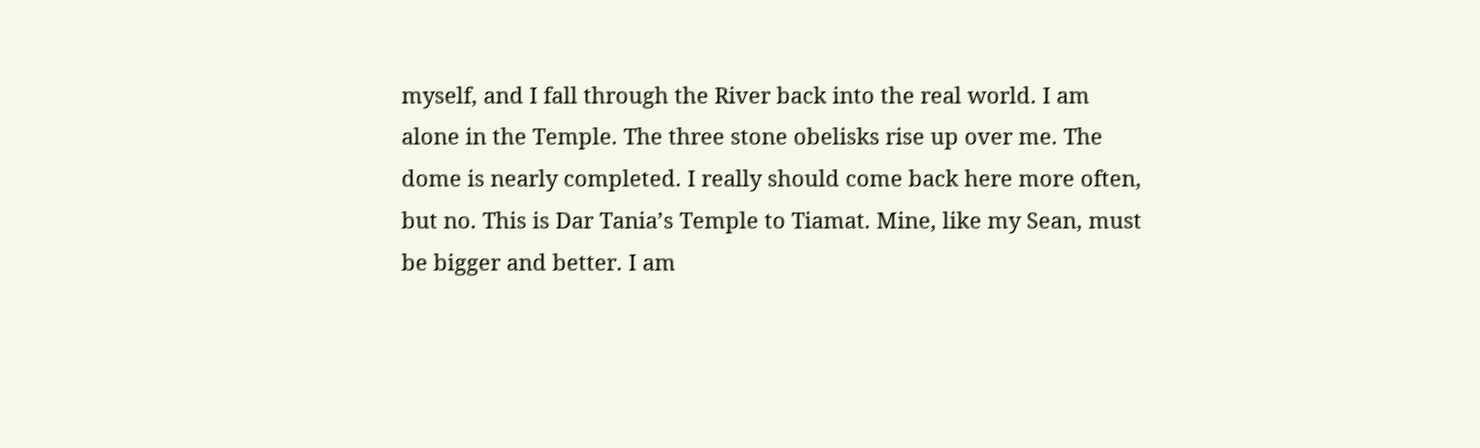myself, and I fall through the River back into the real world. I am alone in the Temple. The three stone obelisks rise up over me. The dome is nearly completed. I really should come back here more often, but no. This is Dar Tania’s Temple to Tiamat. Mine, like my Sean, must be bigger and better. I am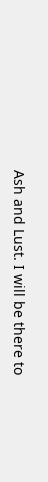Ash and Lust. I will be there to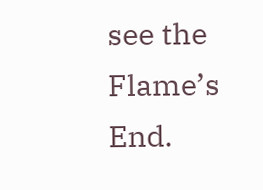see the Flame’s End.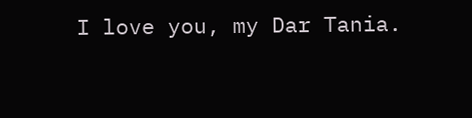I love you, my Dar Tania.